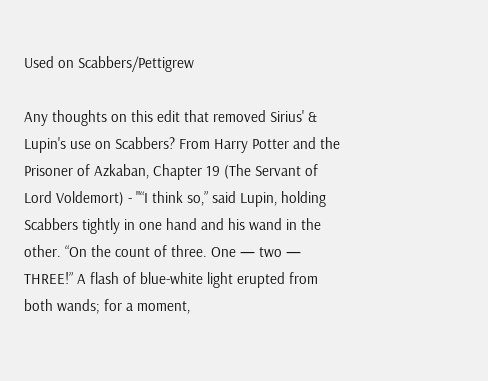Used on Scabbers/Pettigrew

Any thoughts on this edit that removed Sirius' & Lupin's use on Scabbers? From Harry Potter and the Prisoner of Azkaban, Chapter 19 (The Servant of Lord Voldemort) - "“I think so,” said Lupin, holding Scabbers tightly in one hand and his wand in the other. “On the count of three. One — two — THREE!” A flash of blue-white light erupted from both wands; for a moment,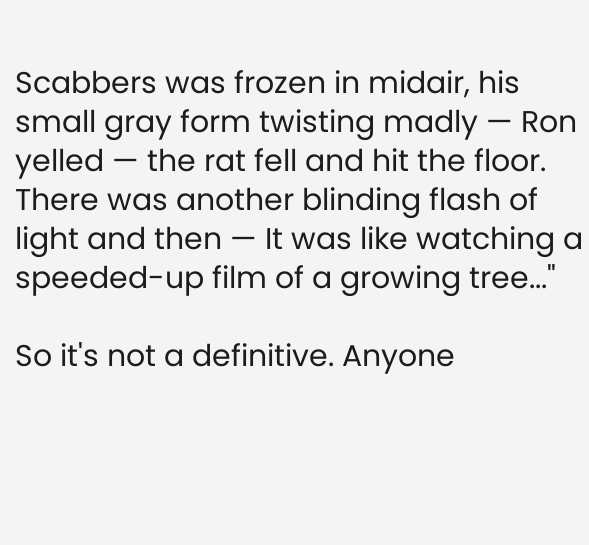Scabbers was frozen in midair, his small gray form twisting madly — Ron yelled — the rat fell and hit the floor. There was another blinding flash of light and then — It was like watching a speeded-up film of a growing tree..."

So it's not a definitive. Anyone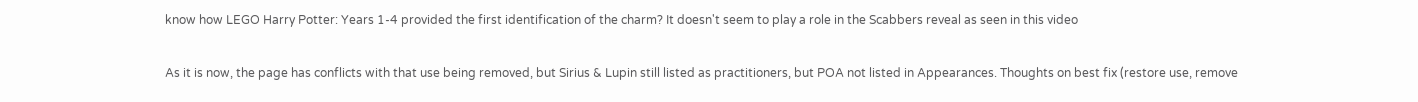know how LEGO Harry Potter: Years 1-4 provided the first identification of the charm? It doesn't seem to play a role in the Scabbers reveal as seen in this video

As it is now, the page has conflicts with that use being removed, but Sirius & Lupin still listed as practitioners, but POA not listed in Appearances. Thoughts on best fix (restore use, remove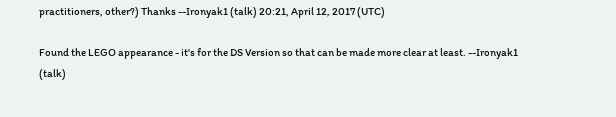practitioners, other?) Thanks --Ironyak1 (talk) 20:21, April 12, 2017 (UTC)

Found the LEGO appearance - it's for the DS Version so that can be made more clear at least. --Ironyak1 (talk)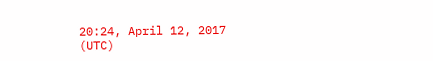20:24, April 12, 2017 (UTC)